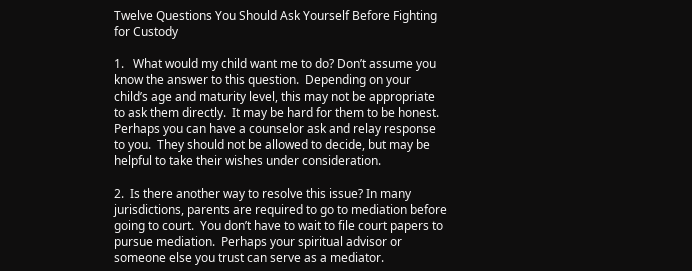Twelve Questions You Should Ask Yourself Before Fighting for Custody

1.   What would my child want me to do? Don’t assume you know the answer to this question.  Depending on your child’s age and maturity level, this may not be appropriate to ask them directly.  It may be hard for them to be honest.  Perhaps you can have a counselor ask and relay response to you.  They should not be allowed to decide, but may be helpful to take their wishes under consideration.

2.  Is there another way to resolve this issue? In many jurisdictions, parents are required to go to mediation before going to court.  You don’t have to wait to file court papers to pursue mediation.  Perhaps your spiritual advisor or someone else you trust can serve as a mediator.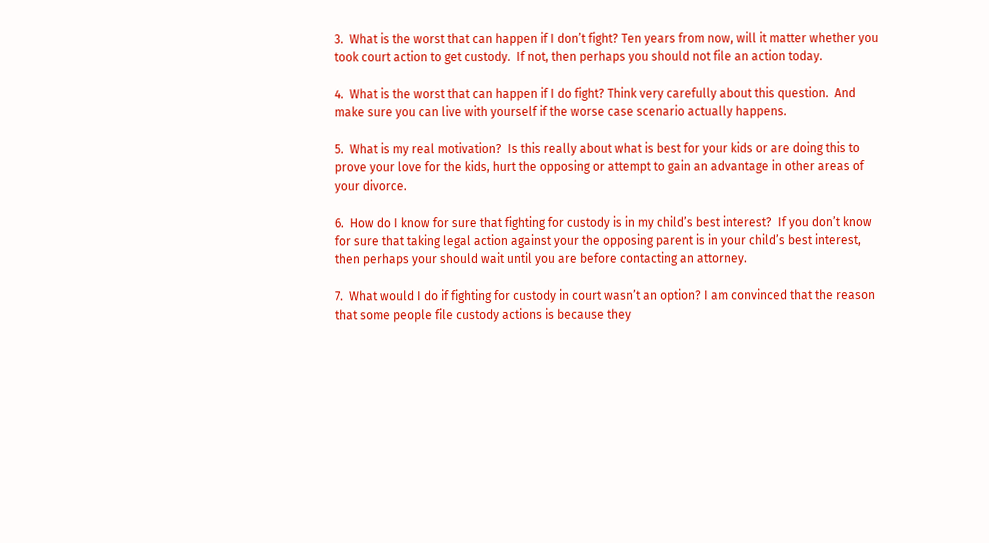3.  What is the worst that can happen if I don’t fight? Ten years from now, will it matter whether you took court action to get custody.  If not, then perhaps you should not file an action today.

4.  What is the worst that can happen if I do fight? Think very carefully about this question.  And make sure you can live with yourself if the worse case scenario actually happens.

5.  What is my real motivation?  Is this really about what is best for your kids or are doing this to prove your love for the kids, hurt the opposing or attempt to gain an advantage in other areas of your divorce.

6.  How do I know for sure that fighting for custody is in my child’s best interest?  If you don’t know for sure that taking legal action against your the opposing parent is in your child’s best interest, then perhaps your should wait until you are before contacting an attorney.

7.  What would I do if fighting for custody in court wasn’t an option? I am convinced that the reason that some people file custody actions is because they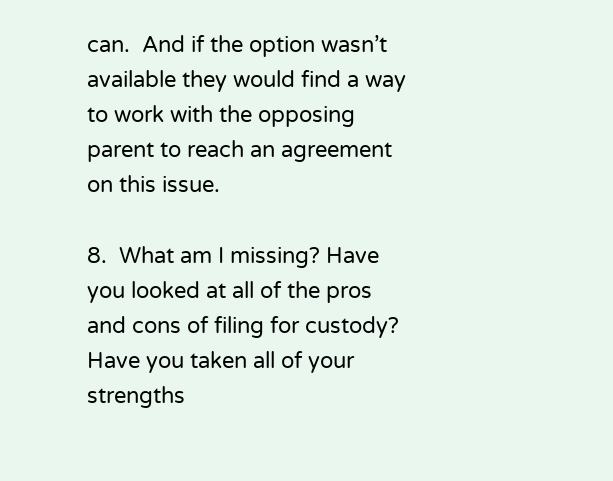can.  And if the option wasn’t available they would find a way to work with the opposing parent to reach an agreement on this issue.

8.  What am I missing? Have you looked at all of the pros and cons of filing for custody?  Have you taken all of your strengths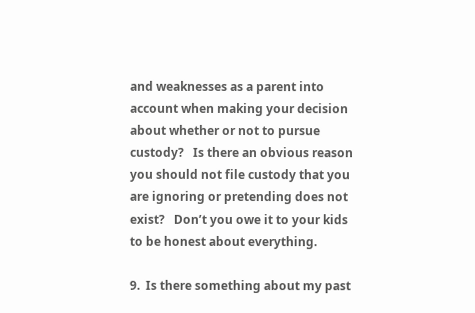and weaknesses as a parent into account when making your decision about whether or not to pursue custody?   Is there an obvious reason you should not file custody that you are ignoring or pretending does not exist?   Don’t you owe it to your kids to be honest about everything.

9.  Is there something about my past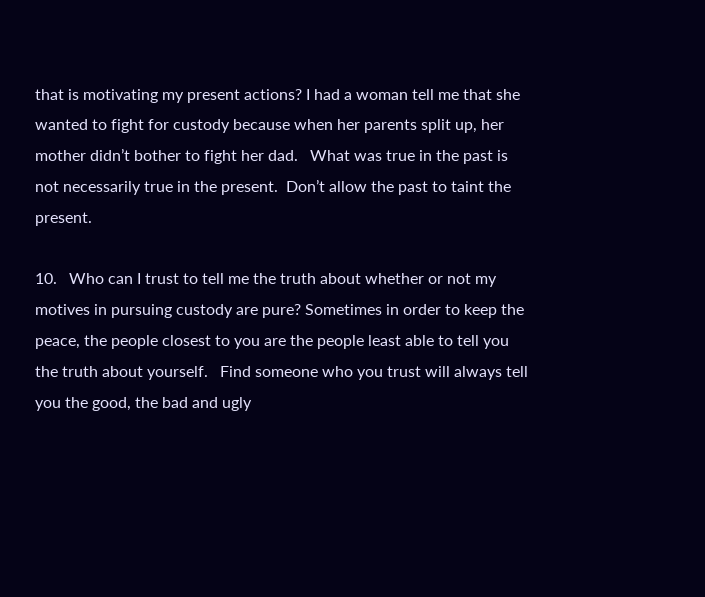that is motivating my present actions? I had a woman tell me that she wanted to fight for custody because when her parents split up, her mother didn’t bother to fight her dad.   What was true in the past is not necessarily true in the present.  Don’t allow the past to taint the present.

10.   Who can I trust to tell me the truth about whether or not my motives in pursuing custody are pure? Sometimes in order to keep the peace, the people closest to you are the people least able to tell you the truth about yourself.   Find someone who you trust will always tell you the good, the bad and ugly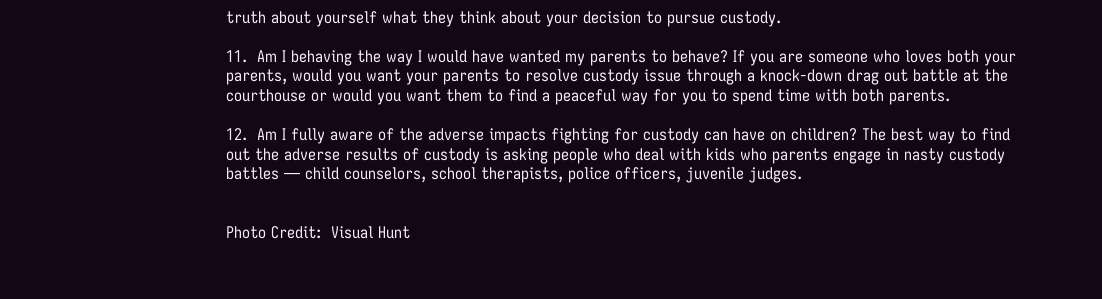truth about yourself what they think about your decision to pursue custody.

11.  Am I behaving the way I would have wanted my parents to behave? If you are someone who loves both your parents, would you want your parents to resolve custody issue through a knock-down drag out battle at the courthouse or would you want them to find a peaceful way for you to spend time with both parents.

12.  Am I fully aware of the adverse impacts fighting for custody can have on children? The best way to find out the adverse results of custody is asking people who deal with kids who parents engage in nasty custody battles — child counselors, school therapists, police officers, juvenile judges.


Photo Credit:  Visual Hunt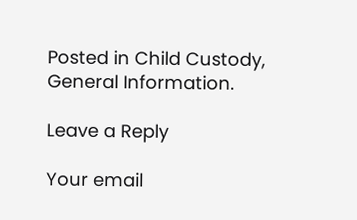Posted in Child Custody, General Information.

Leave a Reply

Your email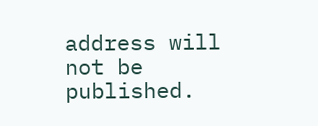address will not be published.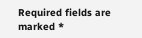Required fields are marked *